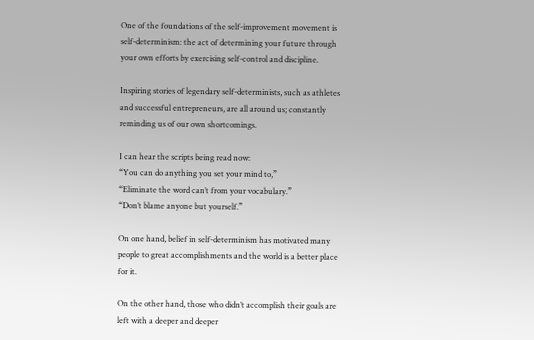One of the foundations of the self-improvement movement is self-determinism: the act of determining your future through your own efforts by exercising self-control and discipline.

Inspiring stories of legendary self-determinists, such as athletes and successful entrepreneurs, are all around us; constantly reminding us of our own shortcomings.

I can hear the scripts being read now:
“You can do anything you set your mind to,”
“Eliminate the word can’t from your vocabulary.”
“Don’t blame anyone but yourself.”

On one hand, belief in self-determinism has motivated many people to great accomplishments and the world is a better place for it.

On the other hand, those who didn’t accomplish their goals are left with a deeper and deeper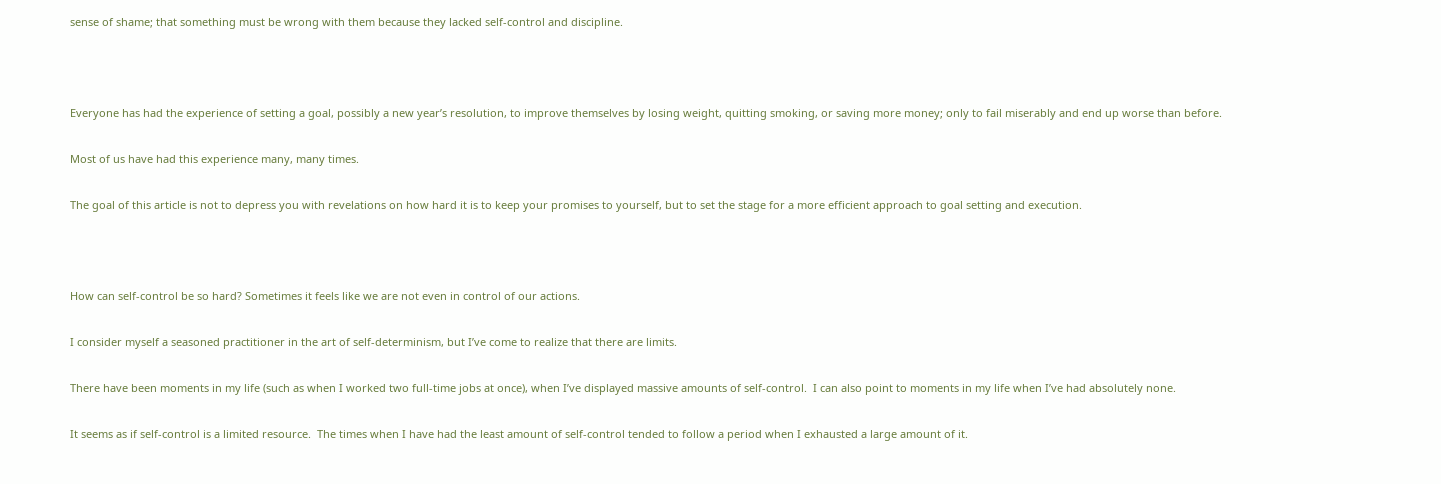sense of shame; that something must be wrong with them because they lacked self-control and discipline.



Everyone has had the experience of setting a goal, possibly a new year’s resolution, to improve themselves by losing weight, quitting smoking, or saving more money; only to fail miserably and end up worse than before.

Most of us have had this experience many, many times.

The goal of this article is not to depress you with revelations on how hard it is to keep your promises to yourself, but to set the stage for a more efficient approach to goal setting and execution.



How can self-control be so hard? Sometimes it feels like we are not even in control of our actions.

I consider myself a seasoned practitioner in the art of self-determinism, but I’ve come to realize that there are limits.

There have been moments in my life (such as when I worked two full-time jobs at once), when I’ve displayed massive amounts of self-control.  I can also point to moments in my life when I’ve had absolutely none.

It seems as if self-control is a limited resource.  The times when I have had the least amount of self-control tended to follow a period when I exhausted a large amount of it.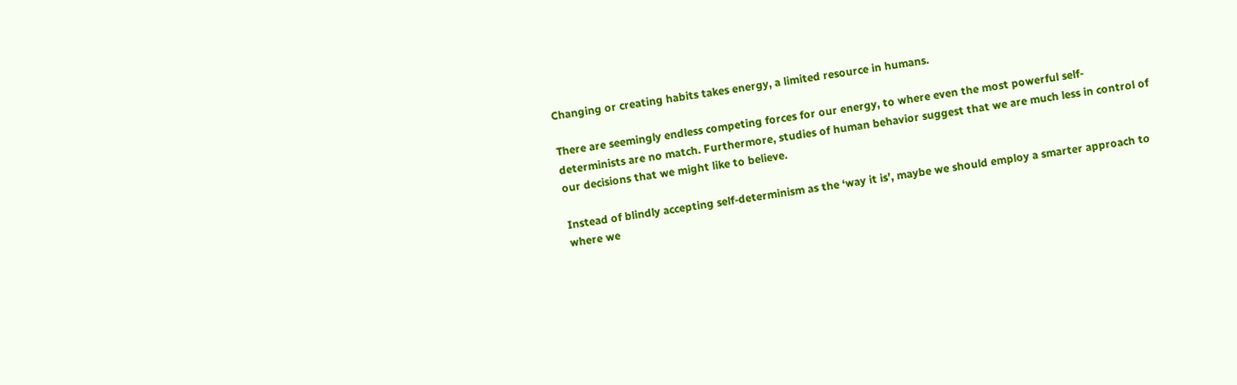Changing or creating habits takes energy, a limited resource in humans.

There are seemingly endless competing forces for our energy, to where even the most powerful self-determinists are no match. Furthermore, studies of human behavior suggest that we are much less in control of our decisions that we might like to believe.

Instead of blindly accepting self-determinism as the ‘way it is’, maybe we should employ a smarter approach to where we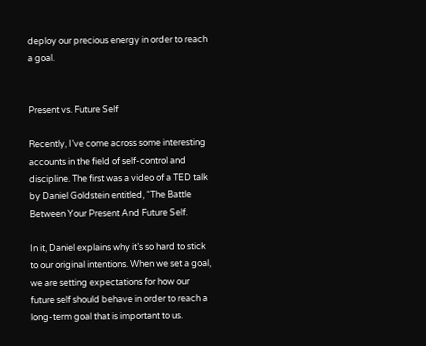deploy our precious energy in order to reach a goal.


Present vs. Future Self

Recently, I’ve come across some interesting accounts in the field of self-control and discipline. The first was a video of a TED talk by Daniel Goldstein entitled, “The Battle Between Your Present And Future Self.

In it, Daniel explains why it’s so hard to stick to our original intentions. When we set a goal, we are setting expectations for how our future self should behave in order to reach a long-term goal that is important to us.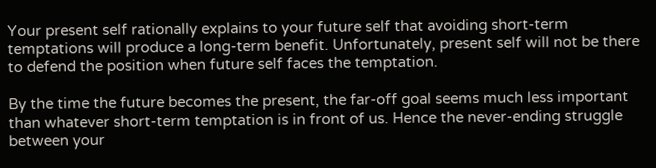Your present self rationally explains to your future self that avoiding short-term temptations will produce a long-term benefit. Unfortunately, present self will not be there to defend the position when future self faces the temptation.

By the time the future becomes the present, the far-off goal seems much less important than whatever short-term temptation is in front of us. Hence the never-ending struggle between your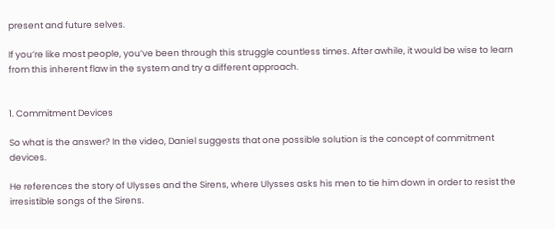present and future selves.

If you’re like most people, you’ve been through this struggle countless times. After awhile, it would be wise to learn from this inherent flaw in the system and try a different approach.


1. Commitment Devices

So what is the answer? In the video, Daniel suggests that one possible solution is the concept of commitment devices.

He references the story of Ulysses and the Sirens, where Ulysses asks his men to tie him down in order to resist the irresistible songs of the Sirens.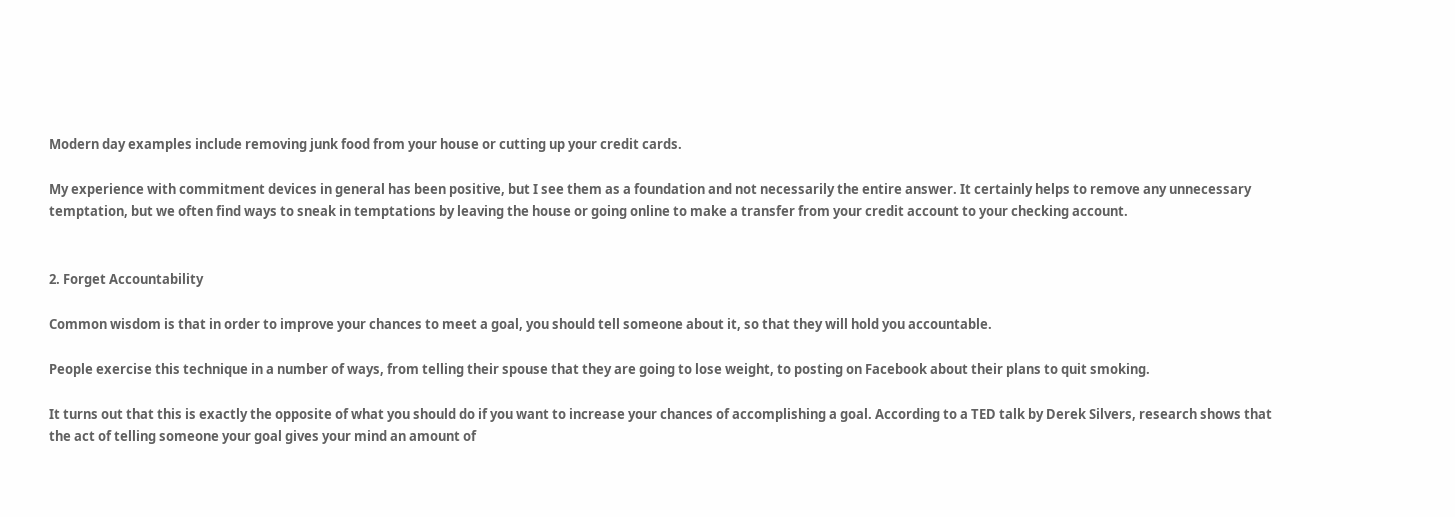Modern day examples include removing junk food from your house or cutting up your credit cards.

My experience with commitment devices in general has been positive, but I see them as a foundation and not necessarily the entire answer. It certainly helps to remove any unnecessary temptation, but we often find ways to sneak in temptations by leaving the house or going online to make a transfer from your credit account to your checking account.


2. Forget Accountability

Common wisdom is that in order to improve your chances to meet a goal, you should tell someone about it, so that they will hold you accountable.

People exercise this technique in a number of ways, from telling their spouse that they are going to lose weight, to posting on Facebook about their plans to quit smoking.

It turns out that this is exactly the opposite of what you should do if you want to increase your chances of accomplishing a goal. According to a TED talk by Derek Silvers, research shows that the act of telling someone your goal gives your mind an amount of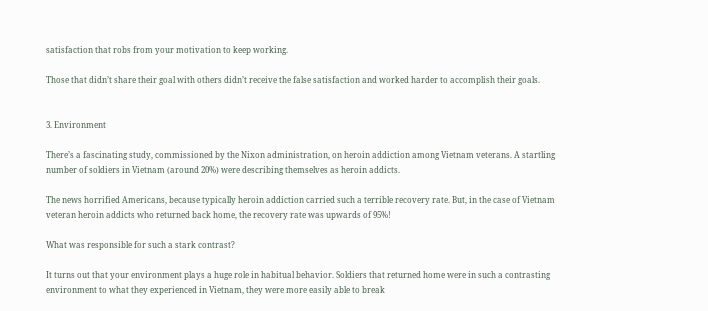satisfaction that robs from your motivation to keep working.

Those that didn’t share their goal with others didn’t receive the false satisfaction and worked harder to accomplish their goals.


3. Environment

There’s a fascinating study, commissioned by the Nixon administration, on heroin addiction among Vietnam veterans. A startling number of soldiers in Vietnam (around 20%) were describing themselves as heroin addicts.

The news horrified Americans, because typically heroin addiction carried such a terrible recovery rate. But, in the case of Vietnam veteran heroin addicts who returned back home, the recovery rate was upwards of 95%!

What was responsible for such a stark contrast?

It turns out that your environment plays a huge role in habitual behavior. Soldiers that returned home were in such a contrasting environment to what they experienced in Vietnam, they were more easily able to break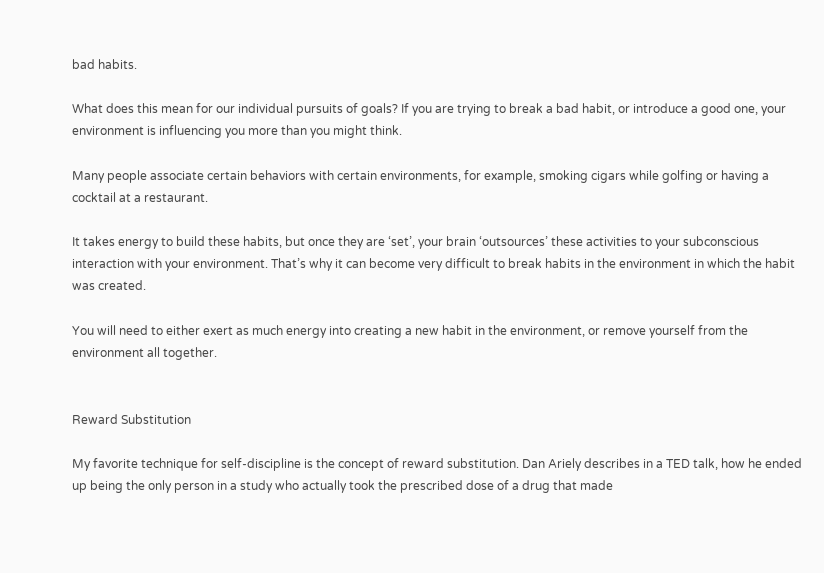bad habits.

What does this mean for our individual pursuits of goals? If you are trying to break a bad habit, or introduce a good one, your environment is influencing you more than you might think.

Many people associate certain behaviors with certain environments, for example, smoking cigars while golfing or having a cocktail at a restaurant.

It takes energy to build these habits, but once they are ‘set’, your brain ‘outsources’ these activities to your subconscious interaction with your environment. That’s why it can become very difficult to break habits in the environment in which the habit was created.

You will need to either exert as much energy into creating a new habit in the environment, or remove yourself from the environment all together.


Reward Substitution

My favorite technique for self-discipline is the concept of reward substitution. Dan Ariely describes in a TED talk, how he ended up being the only person in a study who actually took the prescribed dose of a drug that made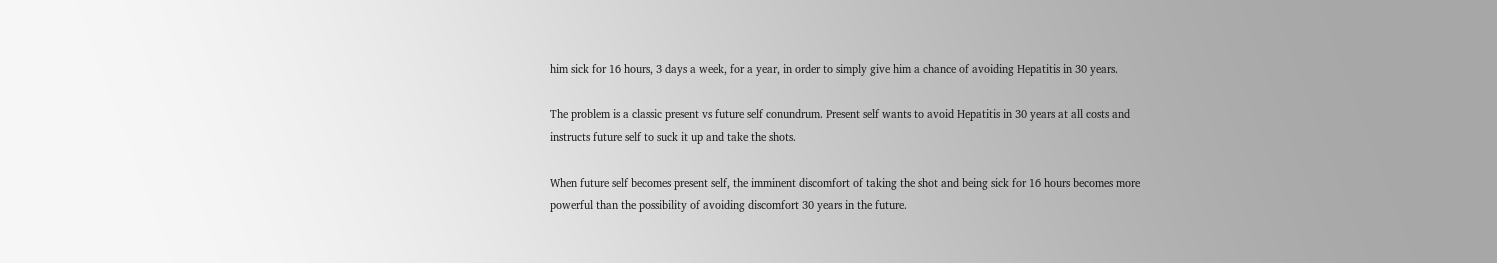him sick for 16 hours, 3 days a week, for a year, in order to simply give him a chance of avoiding Hepatitis in 30 years.

The problem is a classic present vs future self conundrum. Present self wants to avoid Hepatitis in 30 years at all costs and instructs future self to suck it up and take the shots.

When future self becomes present self, the imminent discomfort of taking the shot and being sick for 16 hours becomes more powerful than the possibility of avoiding discomfort 30 years in the future.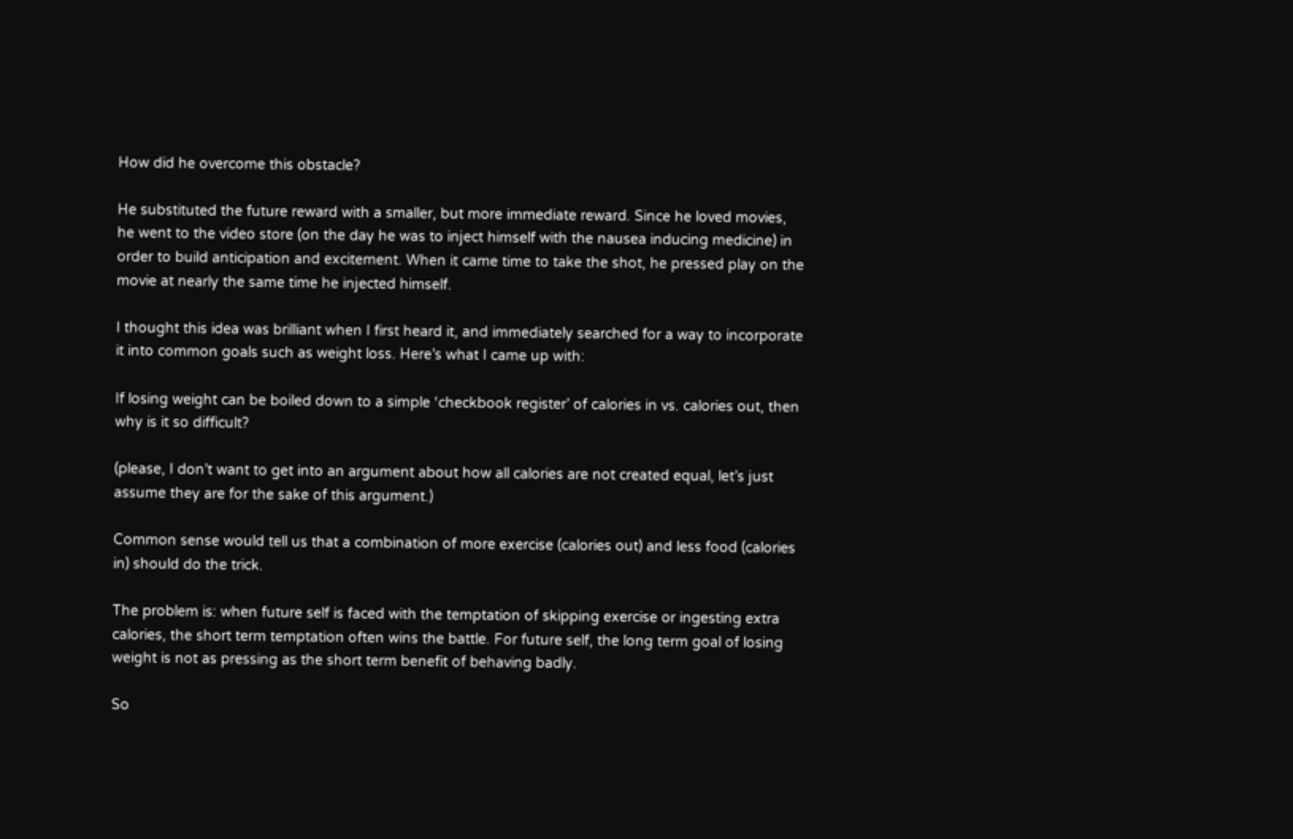How did he overcome this obstacle?

He substituted the future reward with a smaller, but more immediate reward. Since he loved movies, he went to the video store (on the day he was to inject himself with the nausea inducing medicine) in order to build anticipation and excitement. When it came time to take the shot, he pressed play on the movie at nearly the same time he injected himself.

I thought this idea was brilliant when I first heard it, and immediately searched for a way to incorporate it into common goals such as weight loss. Here’s what I came up with:

If losing weight can be boiled down to a simple ‘checkbook register’ of calories in vs. calories out, then why is it so difficult?

(please, I don’t want to get into an argument about how all calories are not created equal, let’s just assume they are for the sake of this argument.)

Common sense would tell us that a combination of more exercise (calories out) and less food (calories in) should do the trick.

The problem is: when future self is faced with the temptation of skipping exercise or ingesting extra calories, the short term temptation often wins the battle. For future self, the long term goal of losing weight is not as pressing as the short term benefit of behaving badly.

So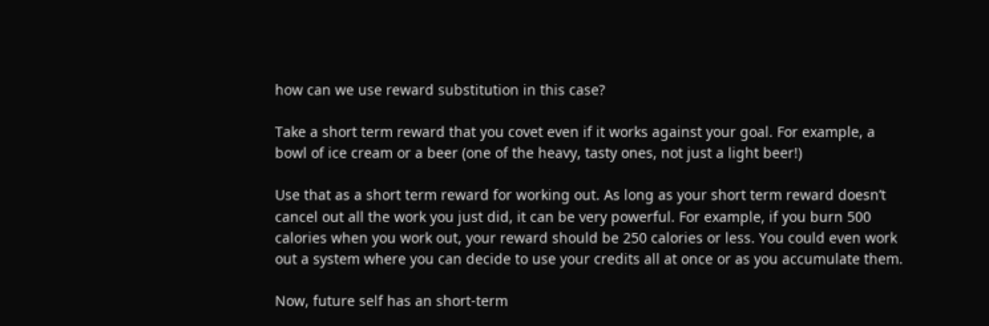how can we use reward substitution in this case?

Take a short term reward that you covet even if it works against your goal. For example, a bowl of ice cream or a beer (one of the heavy, tasty ones, not just a light beer!)

Use that as a short term reward for working out. As long as your short term reward doesn’t cancel out all the work you just did, it can be very powerful. For example, if you burn 500 calories when you work out, your reward should be 250 calories or less. You could even work out a system where you can decide to use your credits all at once or as you accumulate them.

Now, future self has an short-term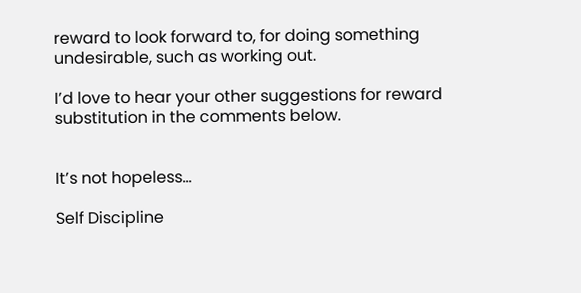reward to look forward to, for doing something undesirable, such as working out.

I’d love to hear your other suggestions for reward substitution in the comments below.


It’s not hopeless…

Self Discipline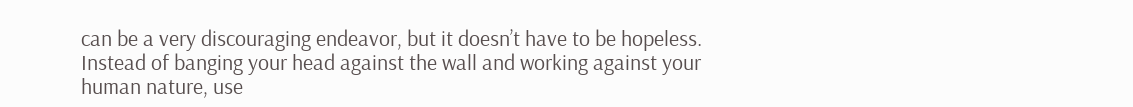can be a very discouraging endeavor, but it doesn’t have to be hopeless. Instead of banging your head against the wall and working against your human nature, use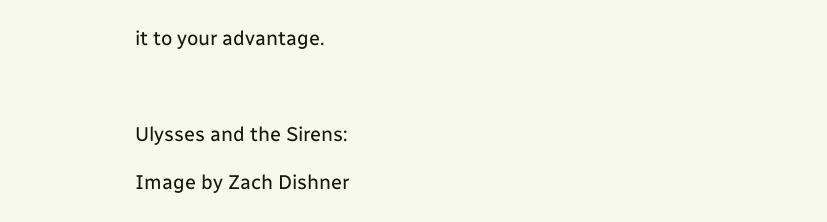it to your advantage.



Ulysses and the Sirens:

Image by Zach Dishner